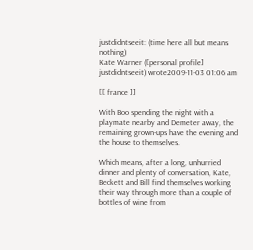justdidntseeit: (time here all but means nothing)
Kate Warner ([personal profile] justdidntseeit) wrote2009-11-03 01:06 am

[[ france ]]

With Boo spending the night with a playmate nearby and Demeter away, the remaining grown-ups have the evening and the house to themselves.

Which means, after a long, unhurried dinner and plenty of conversation, Kate, Beckett and Bill find themselves working their way through more than a couple of bottles of wine from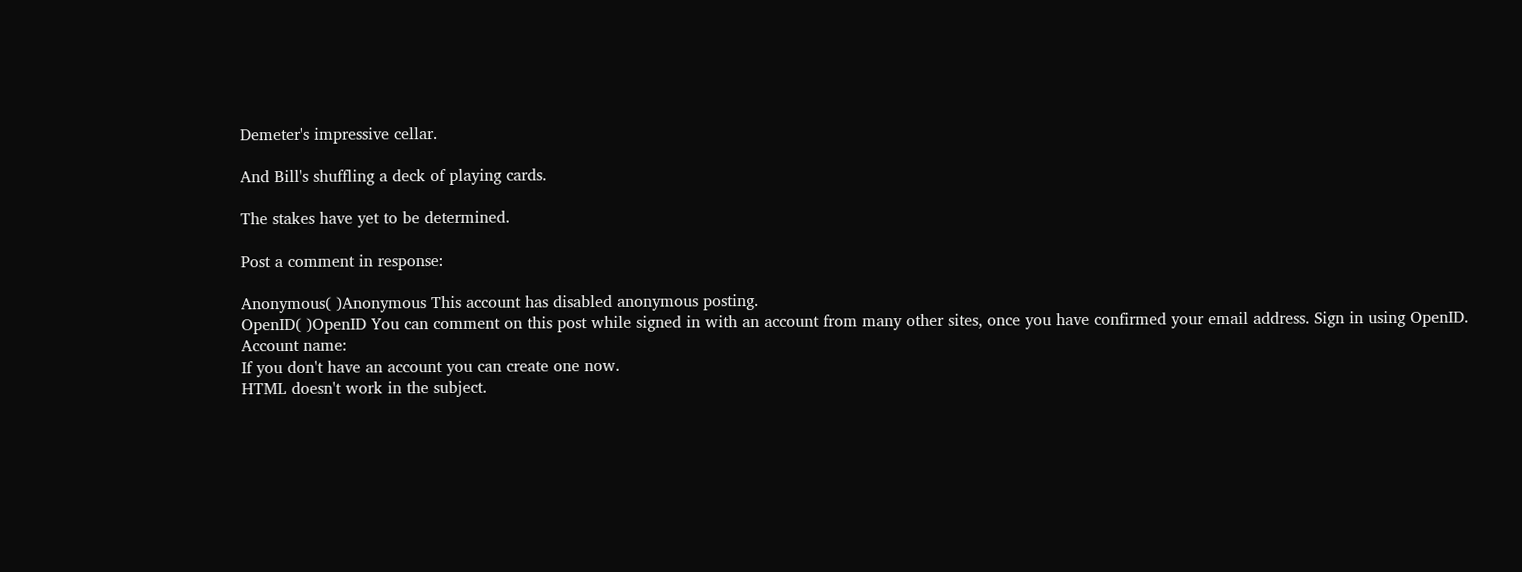Demeter's impressive cellar.

And Bill's shuffling a deck of playing cards.

The stakes have yet to be determined.

Post a comment in response:

Anonymous( )Anonymous This account has disabled anonymous posting.
OpenID( )OpenID You can comment on this post while signed in with an account from many other sites, once you have confirmed your email address. Sign in using OpenID.
Account name:
If you don't have an account you can create one now.
HTML doesn't work in the subject.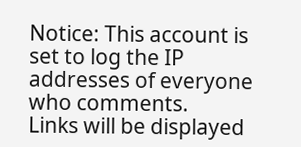Notice: This account is set to log the IP addresses of everyone who comments.
Links will be displayed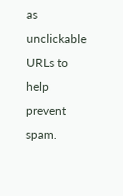as unclickable URLs to help prevent spam.